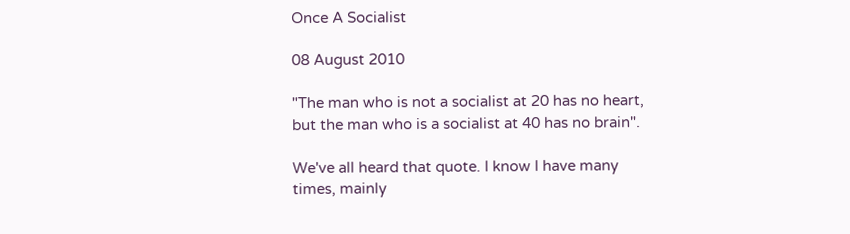Once A Socialist

08 August 2010

"The man who is not a socialist at 20 has no heart, but the man who is a socialist at 40 has no brain".

We've all heard that quote. I know I have many times, mainly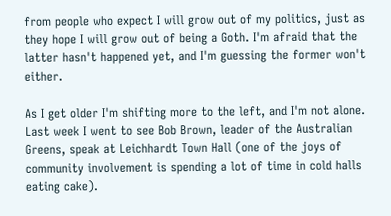from people who expect I will grow out of my politics, just as they hope I will grow out of being a Goth. I'm afraid that the latter hasn't happened yet, and I'm guessing the former won't either.

As I get older I'm shifting more to the left, and I'm not alone. Last week I went to see Bob Brown, leader of the Australian Greens, speak at Leichhardt Town Hall (one of the joys of community involvement is spending a lot of time in cold halls eating cake).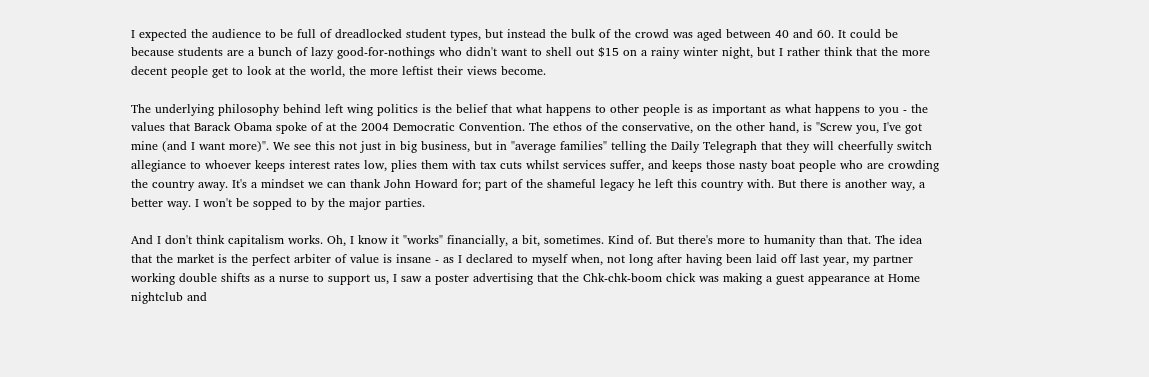I expected the audience to be full of dreadlocked student types, but instead the bulk of the crowd was aged between 40 and 60. It could be because students are a bunch of lazy good-for-nothings who didn't want to shell out $15 on a rainy winter night, but I rather think that the more decent people get to look at the world, the more leftist their views become.

The underlying philosophy behind left wing politics is the belief that what happens to other people is as important as what happens to you - the values that Barack Obama spoke of at the 2004 Democratic Convention. The ethos of the conservative, on the other hand, is "Screw you, I've got mine (and I want more)". We see this not just in big business, but in "average families" telling the Daily Telegraph that they will cheerfully switch allegiance to whoever keeps interest rates low, plies them with tax cuts whilst services suffer, and keeps those nasty boat people who are crowding the country away. It's a mindset we can thank John Howard for; part of the shameful legacy he left this country with. But there is another way, a better way. I won't be sopped to by the major parties.

And I don't think capitalism works. Oh, I know it "works" financially, a bit, sometimes. Kind of. But there's more to humanity than that. The idea that the market is the perfect arbiter of value is insane - as I declared to myself when, not long after having been laid off last year, my partner working double shifts as a nurse to support us, I saw a poster advertising that the Chk-chk-boom chick was making a guest appearance at Home nightclub and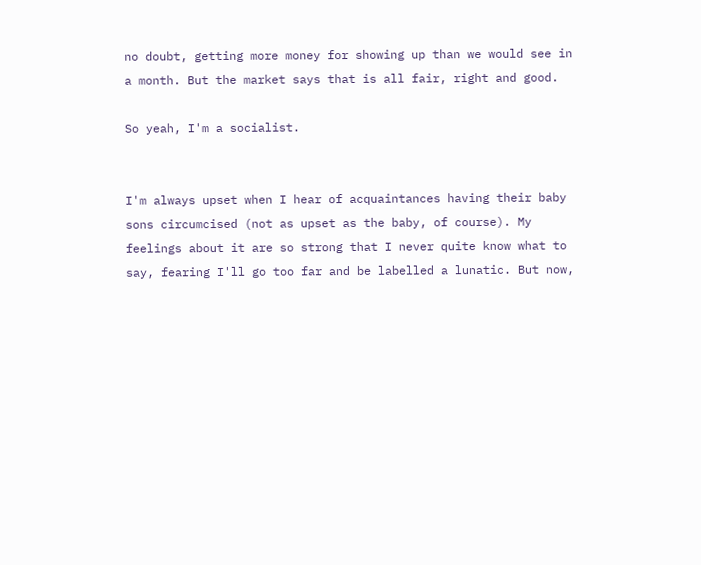no doubt, getting more money for showing up than we would see in a month. But the market says that is all fair, right and good.

So yeah, I'm a socialist.


I'm always upset when I hear of acquaintances having their baby sons circumcised (not as upset as the baby, of course). My feelings about it are so strong that I never quite know what to say, fearing I'll go too far and be labelled a lunatic. But now,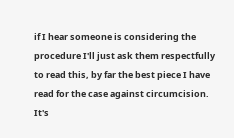if I hear someone is considering the procedure I'll just ask them respectfully to read this, by far the best piece I have read for the case against circumcision. It's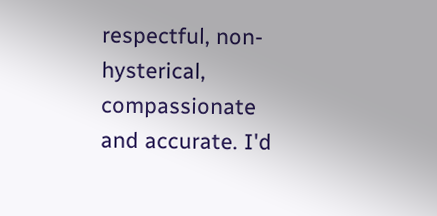respectful, non-hysterical, compassionate and accurate. I'd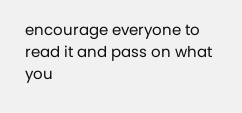encourage everyone to read it and pass on what you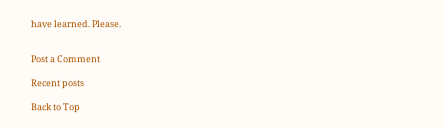have learned. Please.


Post a Comment

Recent posts

Back to Top